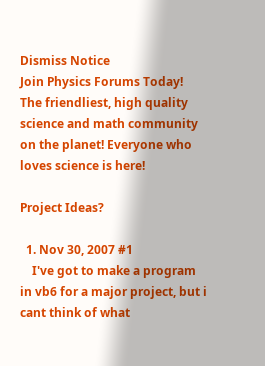Dismiss Notice
Join Physics Forums Today!
The friendliest, high quality science and math community on the planet! Everyone who loves science is here!

Project Ideas?

  1. Nov 30, 2007 #1
    I've got to make a program in vb6 for a major project, but i cant think of what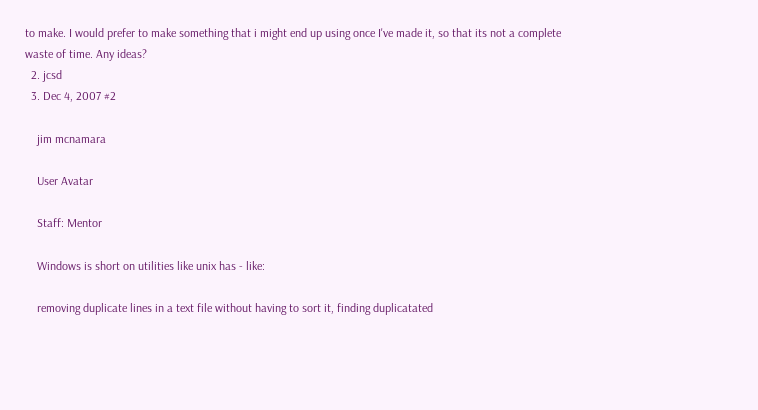to make. I would prefer to make something that i might end up using once I've made it, so that its not a complete waste of time. Any ideas?
  2. jcsd
  3. Dec 4, 2007 #2

    jim mcnamara

    User Avatar

    Staff: Mentor

    Windows is short on utilities like unix has - like:

    removing duplicate lines in a text file without having to sort it, finding duplicatated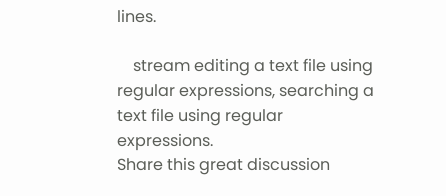lines.

    stream editing a text file using regular expressions, searching a text file using regular expressions.
Share this great discussion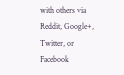with others via Reddit, Google+, Twitter, or Facebook